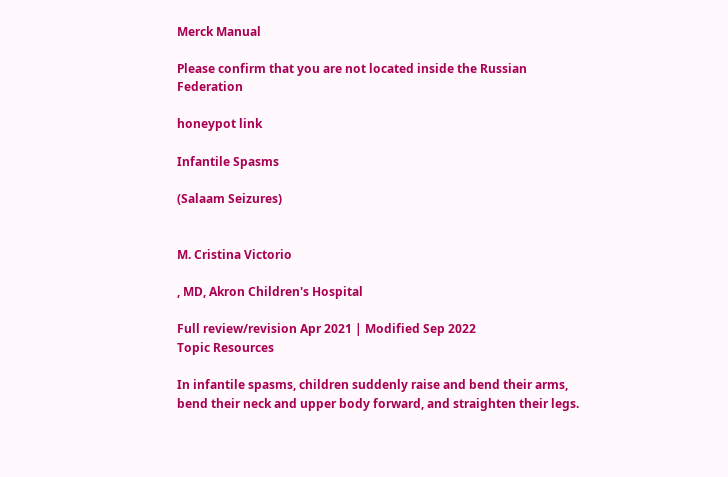Merck Manual

Please confirm that you are not located inside the Russian Federation

honeypot link

Infantile Spasms

(Salaam Seizures)


M. Cristina Victorio

, MD, Akron Children's Hospital

Full review/revision Apr 2021 | Modified Sep 2022
Topic Resources

In infantile spasms, children suddenly raise and bend their arms, bend their neck and upper body forward, and straighten their legs.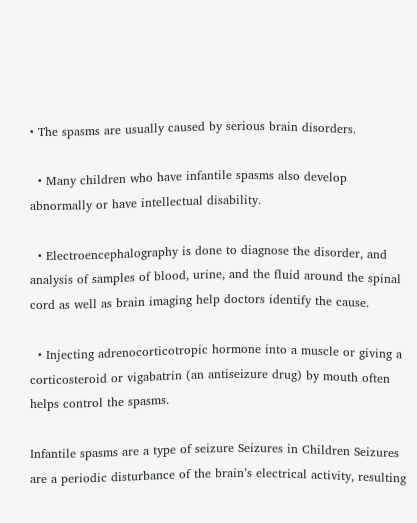• The spasms are usually caused by serious brain disorders.

  • Many children who have infantile spasms also develop abnormally or have intellectual disability.

  • Electroencephalography is done to diagnose the disorder, and analysis of samples of blood, urine, and the fluid around the spinal cord as well as brain imaging help doctors identify the cause.

  • Injecting adrenocorticotropic hormone into a muscle or giving a corticosteroid or vigabatrin (an antiseizure drug) by mouth often helps control the spasms.

Infantile spasms are a type of seizure Seizures in Children Seizures are a periodic disturbance of the brain’s electrical activity, resulting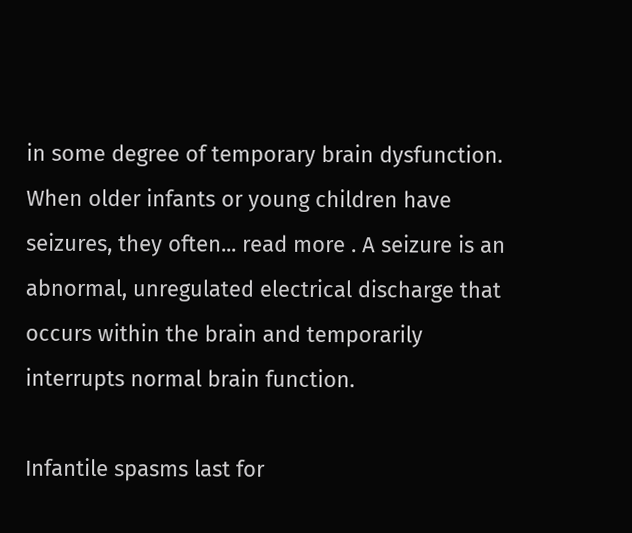in some degree of temporary brain dysfunction. When older infants or young children have seizures, they often... read more . A seizure is an abnormal, unregulated electrical discharge that occurs within the brain and temporarily interrupts normal brain function.

Infantile spasms last for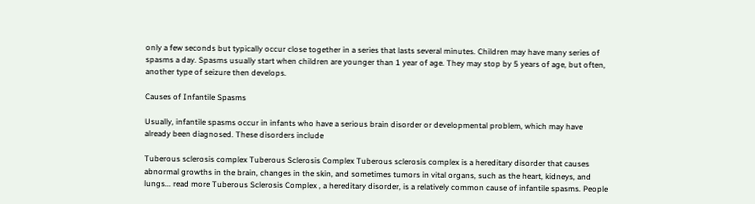only a few seconds but typically occur close together in a series that lasts several minutes. Children may have many series of spasms a day. Spasms usually start when children are younger than 1 year of age. They may stop by 5 years of age, but often, another type of seizure then develops.

Causes of Infantile Spasms

Usually, infantile spasms occur in infants who have a serious brain disorder or developmental problem, which may have already been diagnosed. These disorders include

Tuberous sclerosis complex Tuberous Sclerosis Complex Tuberous sclerosis complex is a hereditary disorder that causes abnormal growths in the brain, changes in the skin, and sometimes tumors in vital organs, such as the heart, kidneys, and lungs... read more Tuberous Sclerosis Complex , a hereditary disorder, is a relatively common cause of infantile spasms. People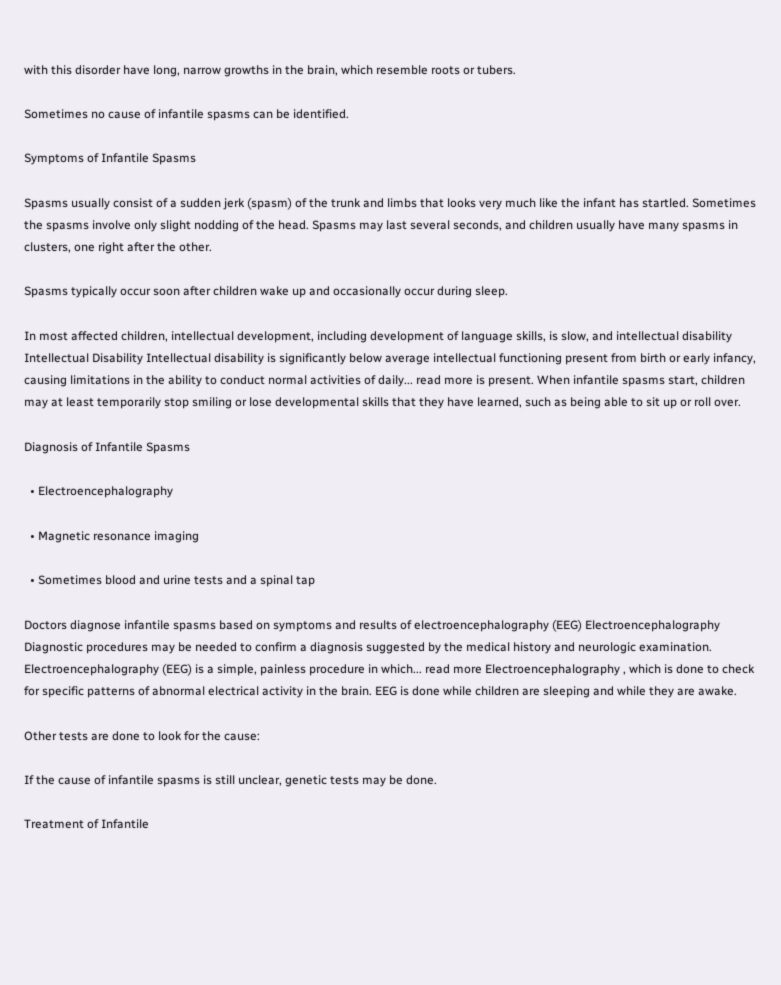with this disorder have long, narrow growths in the brain, which resemble roots or tubers.

Sometimes no cause of infantile spasms can be identified.

Symptoms of Infantile Spasms

Spasms usually consist of a sudden jerk (spasm) of the trunk and limbs that looks very much like the infant has startled. Sometimes the spasms involve only slight nodding of the head. Spasms may last several seconds, and children usually have many spasms in clusters, one right after the other.

Spasms typically occur soon after children wake up and occasionally occur during sleep.

In most affected children, intellectual development, including development of language skills, is slow, and intellectual disability Intellectual Disability Intellectual disability is significantly below average intellectual functioning present from birth or early infancy, causing limitations in the ability to conduct normal activities of daily... read more is present. When infantile spasms start, children may at least temporarily stop smiling or lose developmental skills that they have learned, such as being able to sit up or roll over.

Diagnosis of Infantile Spasms

  • Electroencephalography

  • Magnetic resonance imaging

  • Sometimes blood and urine tests and a spinal tap

Doctors diagnose infantile spasms based on symptoms and results of electroencephalography (EEG) Electroencephalography Diagnostic procedures may be needed to confirm a diagnosis suggested by the medical history and neurologic examination. Electroencephalography (EEG) is a simple, painless procedure in which... read more Electroencephalography , which is done to check for specific patterns of abnormal electrical activity in the brain. EEG is done while children are sleeping and while they are awake.

Other tests are done to look for the cause:

If the cause of infantile spasms is still unclear, genetic tests may be done.

Treatment of Infantile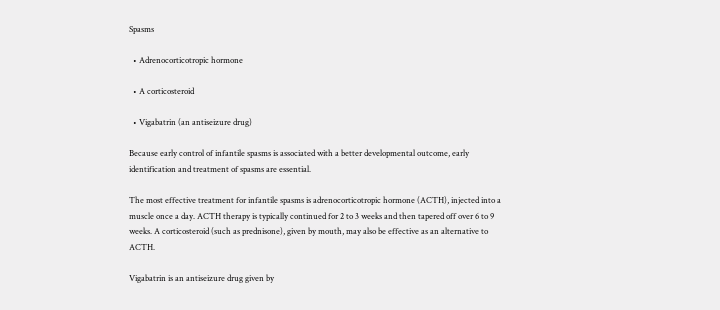Spasms

  • Adrenocorticotropic hormone

  • A corticosteroid

  • Vigabatrin (an antiseizure drug)

Because early control of infantile spasms is associated with a better developmental outcome, early identification and treatment of spasms are essential.

The most effective treatment for infantile spasms is adrenocorticotropic hormone (ACTH), injected into a muscle once a day. ACTH therapy is typically continued for 2 to 3 weeks and then tapered off over 6 to 9 weeks. A corticosteroid (such as prednisone), given by mouth, may also be effective as an alternative to ACTH.

Vigabatrin is an antiseizure drug given by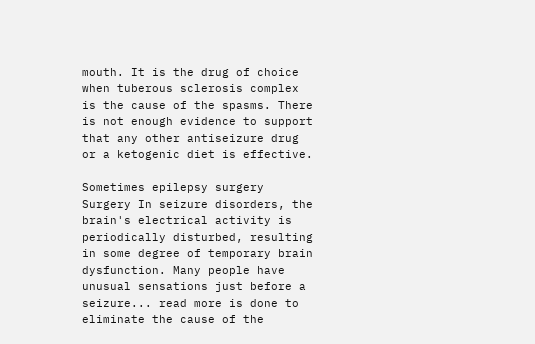mouth. It is the drug of choice when tuberous sclerosis complex is the cause of the spasms. There is not enough evidence to support that any other antiseizure drug or a ketogenic diet is effective.

Sometimes epilepsy surgery Surgery In seizure disorders, the brain's electrical activity is periodically disturbed, resulting in some degree of temporary brain dysfunction. Many people have unusual sensations just before a seizure... read more is done to eliminate the cause of the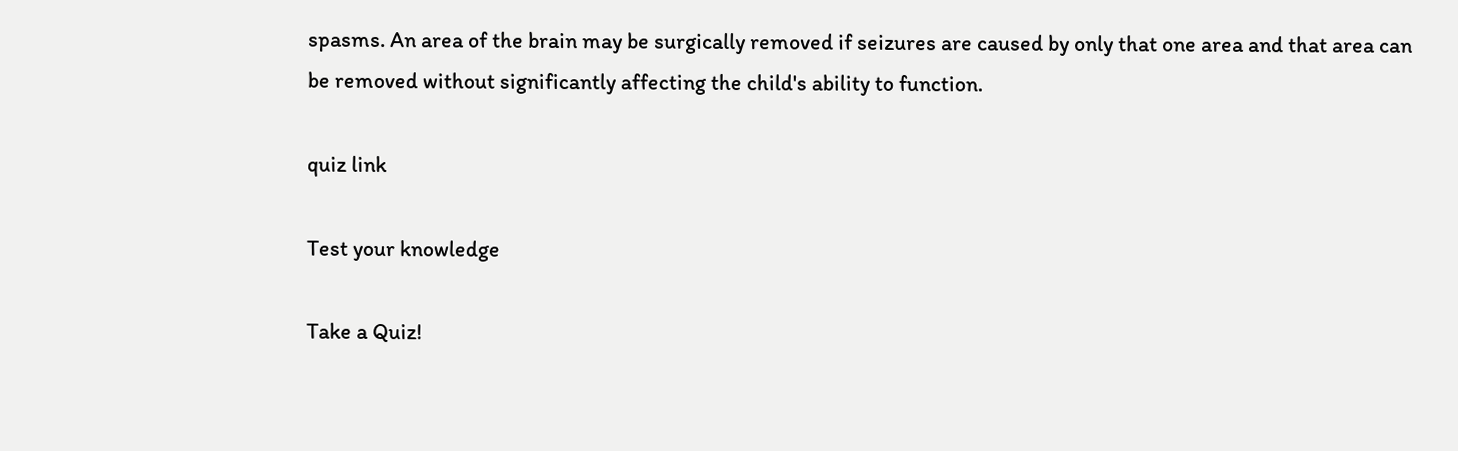spasms. An area of the brain may be surgically removed if seizures are caused by only that one area and that area can be removed without significantly affecting the child's ability to function.

quiz link

Test your knowledge

Take a Quiz!